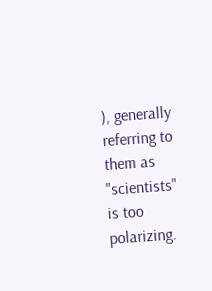), generally referring to them as "scientists" is too polarizing.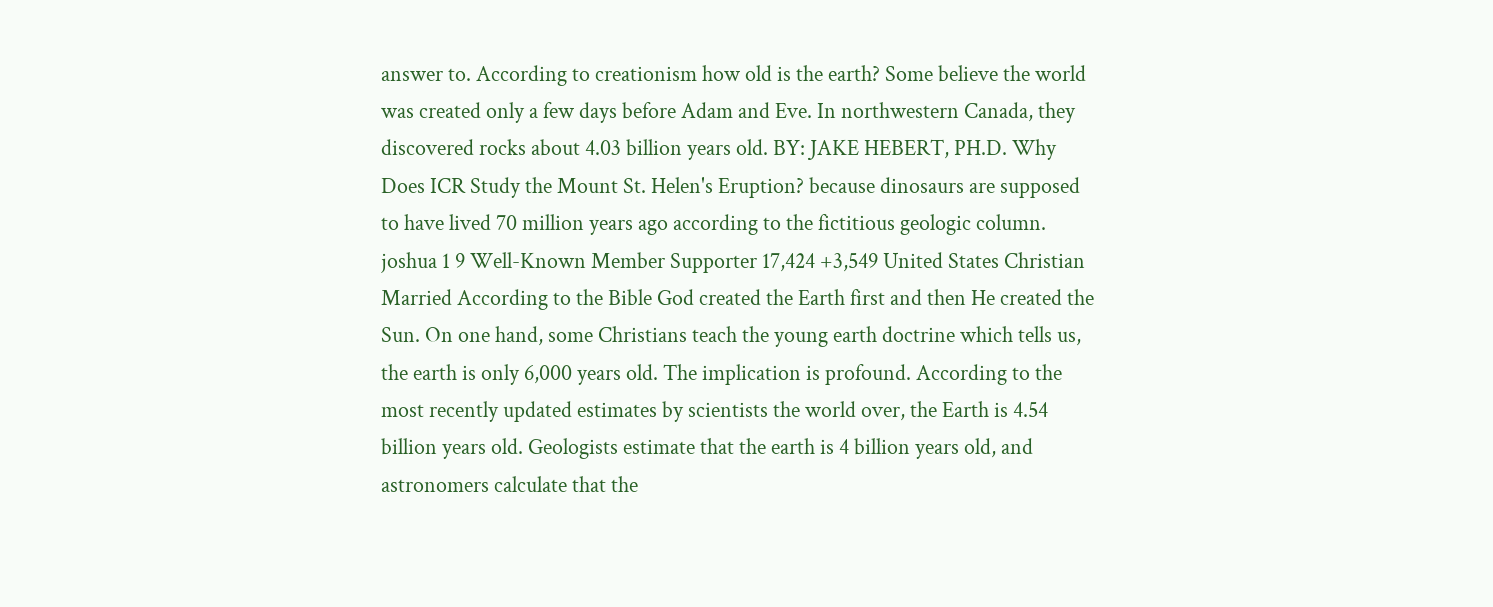answer to. According to creationism how old is the earth? Some believe the world was created only a few days before Adam and Eve. In northwestern Canada, they discovered rocks about 4.03 billion years old. BY: JAKE HEBERT, PH.D. Why Does ICR Study the Mount St. Helen's Eruption? because dinosaurs are supposed to have lived 70 million years ago according to the fictitious geologic column. joshua 1 9 Well-Known Member Supporter 17,424 +3,549 United States Christian Married According to the Bible God created the Earth first and then He created the Sun. On one hand, some Christians teach the young earth doctrine which tells us, the earth is only 6,000 years old. The implication is profound. According to the most recently updated estimates by scientists the world over, the Earth is 4.54 billion years old. Geologists estimate that the earth is 4 billion years old, and astronomers calculate that the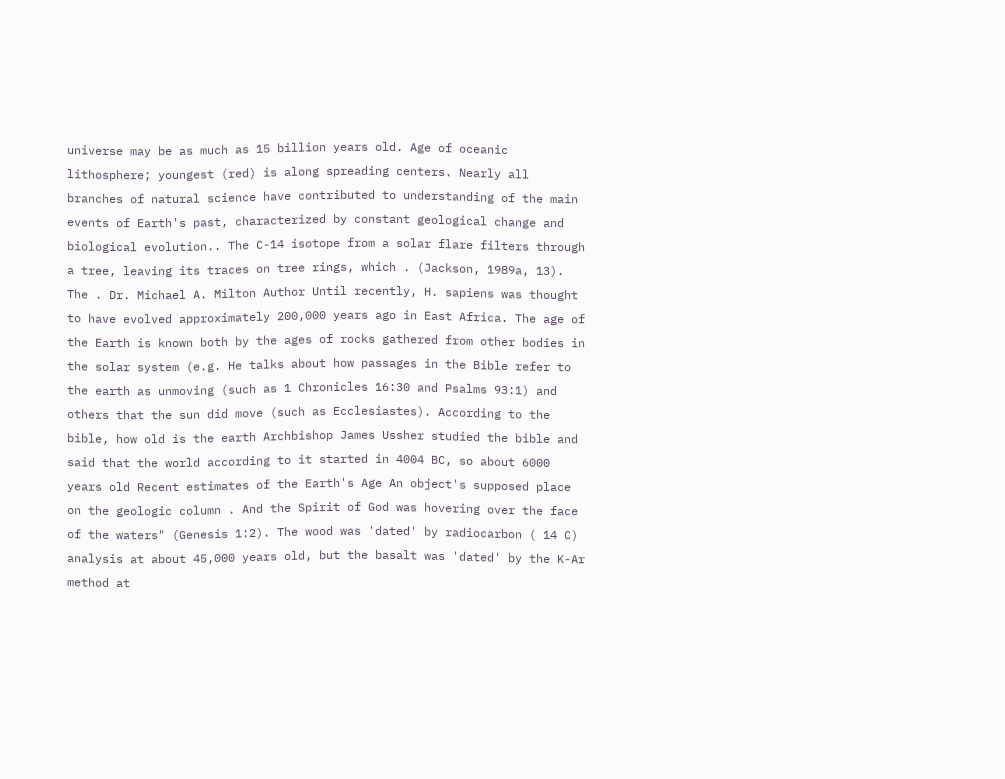universe may be as much as 15 billion years old. Age of oceanic lithosphere; youngest (red) is along spreading centers. Nearly all branches of natural science have contributed to understanding of the main events of Earth's past, characterized by constant geological change and biological evolution.. The C-14 isotope from a solar flare filters through a tree, leaving its traces on tree rings, which . (Jackson, 1989a, 13). The . Dr. Michael A. Milton Author Until recently, H. sapiens was thought to have evolved approximately 200,000 years ago in East Africa. The age of the Earth is known both by the ages of rocks gathered from other bodies in the solar system (e.g. He talks about how passages in the Bible refer to the earth as unmoving (such as 1 Chronicles 16:30 and Psalms 93:1) and others that the sun did move (such as Ecclesiastes). According to the bible, how old is the earth Archbishop James Ussher studied the bible and said that the world according to it started in 4004 BC, so about 6000 years old Recent estimates of the Earth's Age An object's supposed place on the geologic column . And the Spirit of God was hovering over the face of the waters" (Genesis 1:2). The wood was 'dated' by radiocarbon ( 14 C) analysis at about 45,000 years old, but the basalt was 'dated' by the K-Ar method at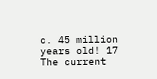c. 45 million years old! 17 The current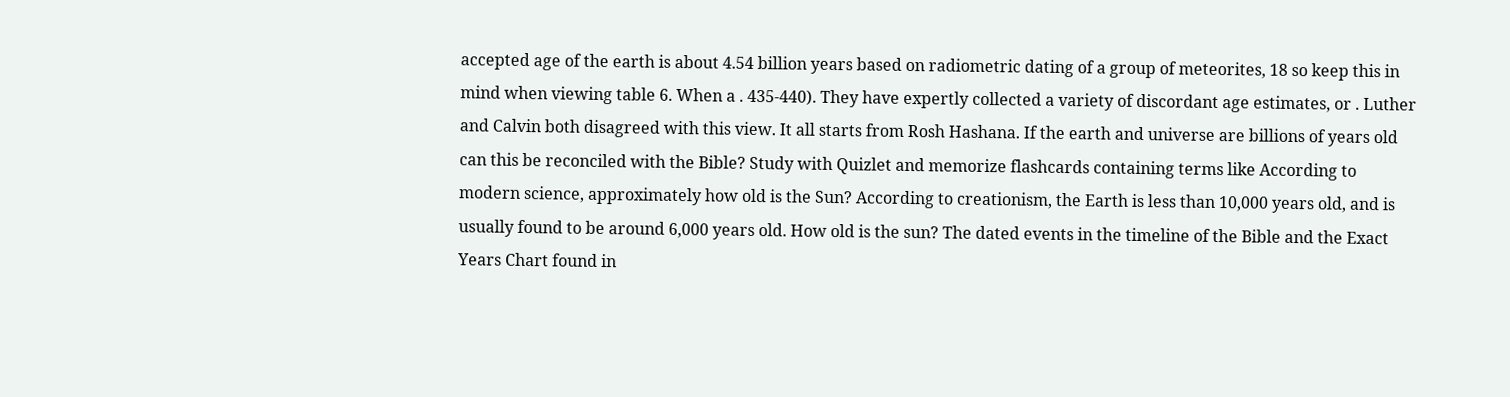accepted age of the earth is about 4.54 billion years based on radiometric dating of a group of meteorites, 18 so keep this in mind when viewing table 6. When a . 435-440). They have expertly collected a variety of discordant age estimates, or . Luther and Calvin both disagreed with this view. It all starts from Rosh Hashana. If the earth and universe are billions of years old can this be reconciled with the Bible? Study with Quizlet and memorize flashcards containing terms like According to modern science, approximately how old is the Sun? According to creationism, the Earth is less than 10,000 years old, and is usually found to be around 6,000 years old. How old is the sun? The dated events in the timeline of the Bible and the Exact Years Chart found in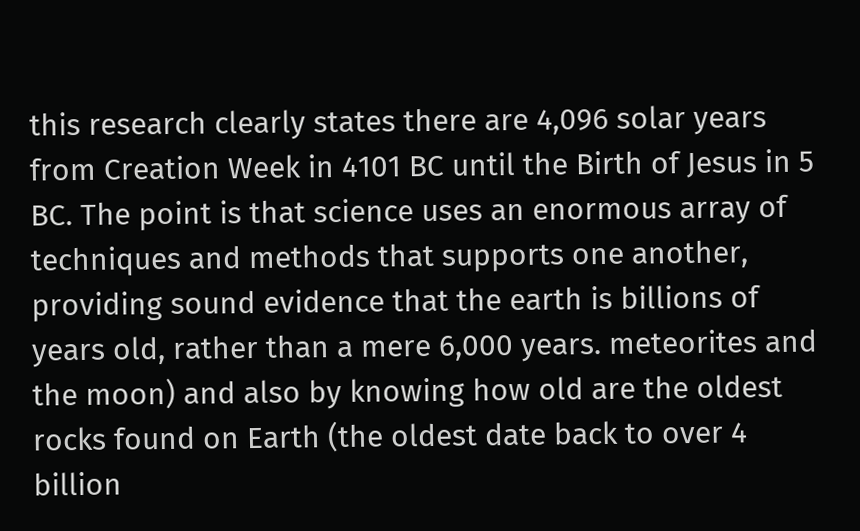this research clearly states there are 4,096 solar years from Creation Week in 4101 BC until the Birth of Jesus in 5 BC. The point is that science uses an enormous array of techniques and methods that supports one another, providing sound evidence that the earth is billions of years old, rather than a mere 6,000 years. meteorites and the moon) and also by knowing how old are the oldest rocks found on Earth (the oldest date back to over 4 billion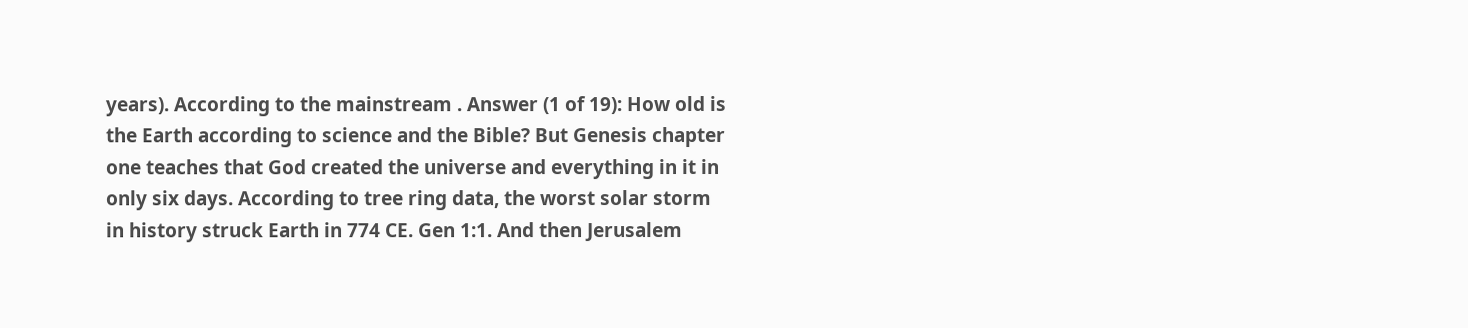years). According to the mainstream . Answer (1 of 19): How old is the Earth according to science and the Bible? But Genesis chapter one teaches that God created the universe and everything in it in only six days. According to tree ring data, the worst solar storm in history struck Earth in 774 CE. Gen 1:1. And then Jerusalem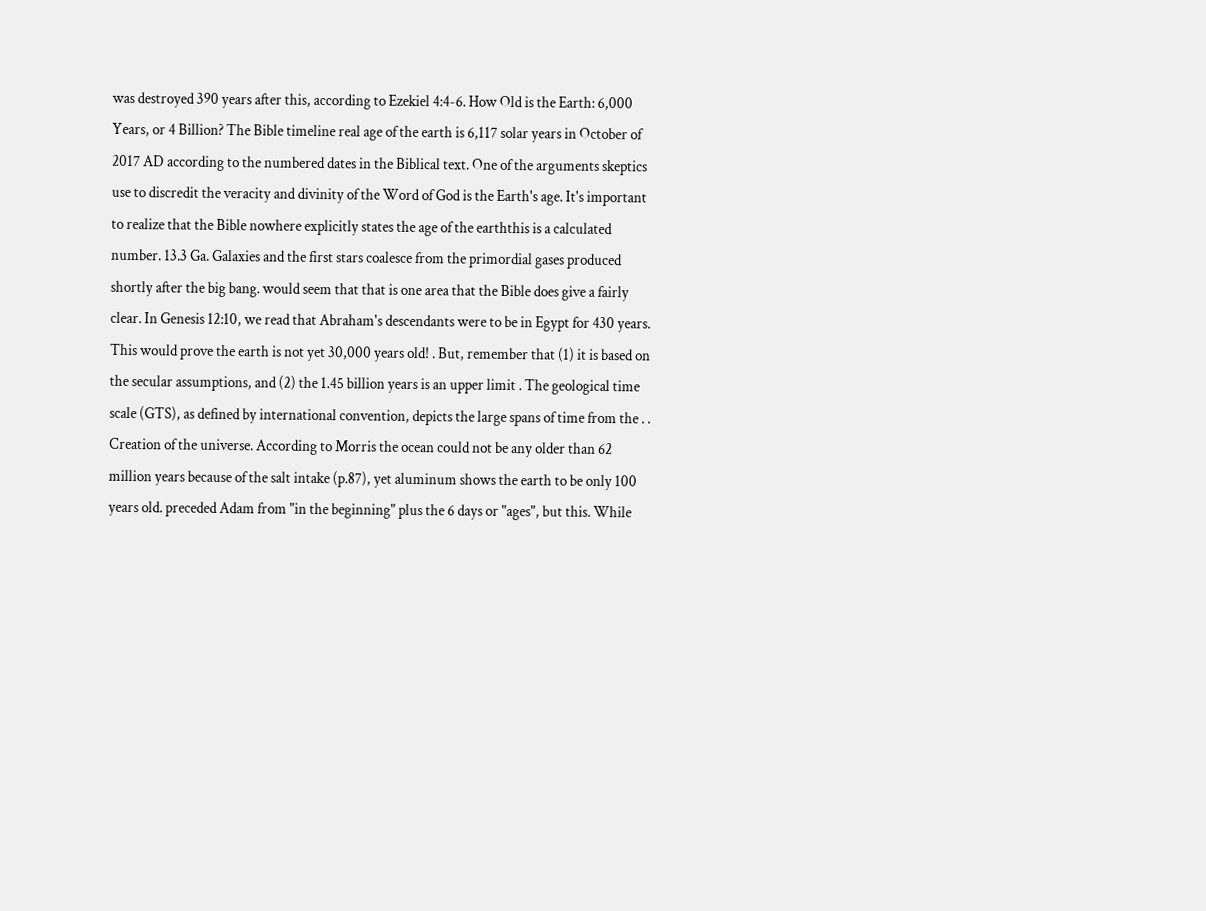was destroyed 390 years after this, according to Ezekiel 4:4-6. How Old is the Earth: 6,000 Years, or 4 Billion? The Bible timeline real age of the earth is 6,117 solar years in October of 2017 AD according to the numbered dates in the Biblical text. One of the arguments skeptics use to discredit the veracity and divinity of the Word of God is the Earth's age. It's important to realize that the Bible nowhere explicitly states the age of the earththis is a calculated number. 13.3 Ga. Galaxies and the first stars coalesce from the primordial gases produced shortly after the big bang. would seem that that is one area that the Bible does give a fairly clear. In Genesis 12:10, we read that Abraham's descendants were to be in Egypt for 430 years. This would prove the earth is not yet 30,000 years old! . But, remember that (1) it is based on the secular assumptions, and (2) the 1.45 billion years is an upper limit . The geological time scale (GTS), as defined by international convention, depicts the large spans of time from the . . Creation of the universe. According to Morris the ocean could not be any older than 62 million years because of the salt intake (p.87), yet aluminum shows the earth to be only 100 years old. preceded Adam from "in the beginning" plus the 6 days or "ages", but this. While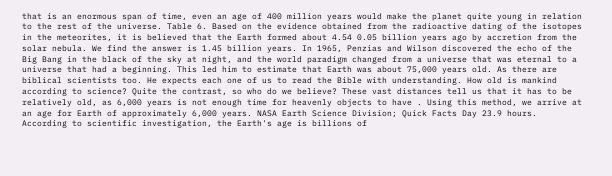that is an enormous span of time, even an age of 400 million years would make the planet quite young in relation to the rest of the universe. Table 6. Based on the evidence obtained from the radioactive dating of the isotopes in the meteorites, it is believed that the Earth formed about 4.54 0.05 billion years ago by accretion from the solar nebula. We find the answer is 1.45 billion years. In 1965, Penzias and Wilson discovered the echo of the Big Bang in the black of the sky at night, and the world paradigm changed from a universe that was eternal to a universe that had a beginning. This led him to estimate that Earth was about 75,000 years old. As there are biblical scientists too. He expects each one of us to read the Bible with understanding. How old is mankind according to science? Quite the contrast, so who do we believe? These vast distances tell us that it has to be relatively old, as 6,000 years is not enough time for heavenly objects to have . Using this method, we arrive at an age for Earth of approximately 6,000 years. NASA Earth Science Division; Quick Facts Day 23.9 hours. According to scientific investigation, the Earth's age is billions of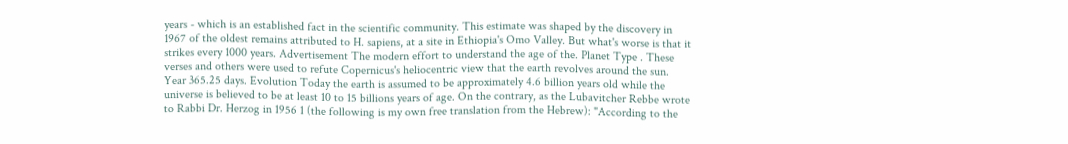years - which is an established fact in the scientific community. This estimate was shaped by the discovery in 1967 of the oldest remains attributed to H. sapiens, at a site in Ethiopia's Omo Valley. But what's worse is that it strikes every 1000 years. Advertisement The modern effort to understand the age of the. Planet Type . These verses and others were used to refute Copernicus's heliocentric view that the earth revolves around the sun. Year 365.25 days. Evolution Today the earth is assumed to be approximately 4.6 billion years old while the universe is believed to be at least 10 to 15 billions years of age. On the contrary, as the Lubavitcher Rebbe wrote to Rabbi Dr. Herzog in 1956 1 (the following is my own free translation from the Hebrew): "According to the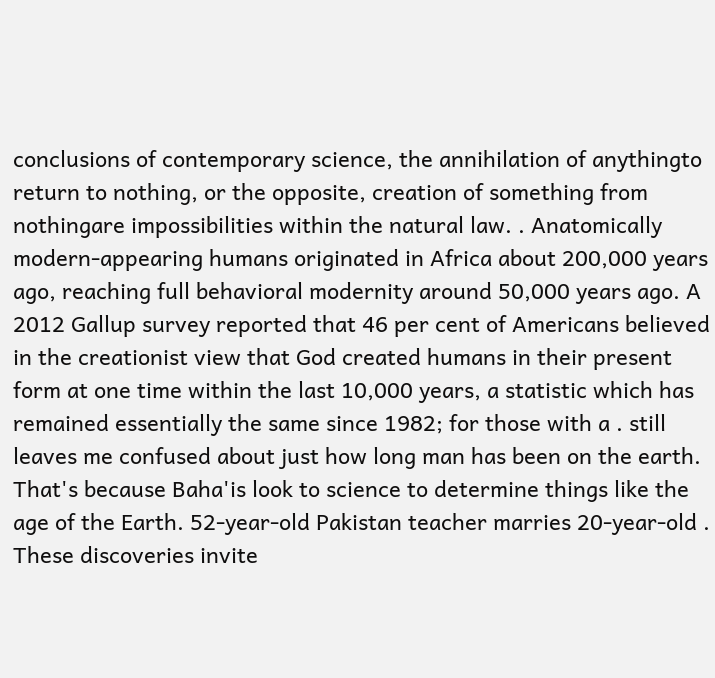conclusions of contemporary science, the annihilation of anythingto return to nothing, or the opposite, creation of something from nothingare impossibilities within the natural law. . Anatomically modern-appearing humans originated in Africa about 200,000 years ago, reaching full behavioral modernity around 50,000 years ago. A 2012 Gallup survey reported that 46 per cent of Americans believed in the creationist view that God created humans in their present form at one time within the last 10,000 years, a statistic which has remained essentially the same since 1982; for those with a . still leaves me confused about just how long man has been on the earth. That's because Baha'is look to science to determine things like the age of the Earth. 52-year-old Pakistan teacher marries 20-year-old . These discoveries invite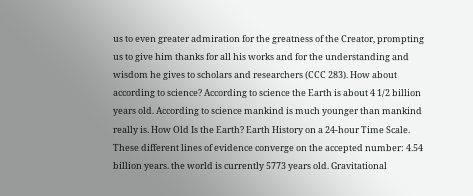us to even greater admiration for the greatness of the Creator, prompting us to give him thanks for all his works and for the understanding and wisdom he gives to scholars and researchers (CCC 283). How about according to science? According to science the Earth is about 4 1/2 billion years old. According to science mankind is much younger than mankind really is. How Old Is the Earth? Earth History on a 24-hour Time Scale. These different lines of evidence converge on the accepted number: 4.54 billion years. the world is currently 5773 years old. Gravitational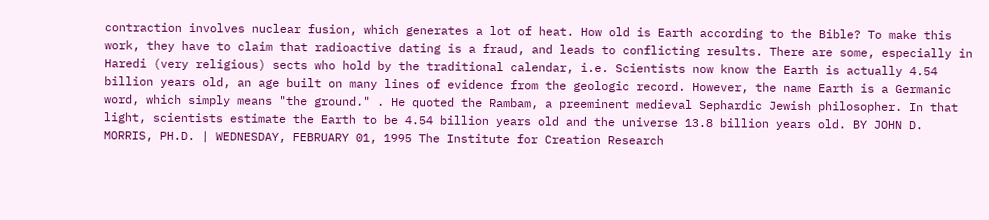contraction involves nuclear fusion, which generates a lot of heat. How old is Earth according to the Bible? To make this work, they have to claim that radioactive dating is a fraud, and leads to conflicting results. There are some, especially in Haredi (very religious) sects who hold by the traditional calendar, i.e. Scientists now know the Earth is actually 4.54 billion years old, an age built on many lines of evidence from the geologic record. However, the name Earth is a Germanic word, which simply means "the ground." . He quoted the Rambam, a preeminent medieval Sephardic Jewish philosopher. In that light, scientists estimate the Earth to be 4.54 billion years old and the universe 13.8 billion years old. BY JOHN D. MORRIS, PH.D. | WEDNESDAY, FEBRUARY 01, 1995 The Institute for Creation Research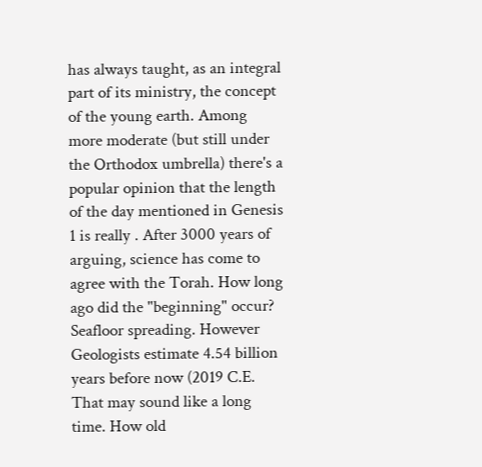has always taught, as an integral part of its ministry, the concept of the young earth. Among more moderate (but still under the Orthodox umbrella) there's a popular opinion that the length of the day mentioned in Genesis 1 is really . After 3000 years of arguing, science has come to agree with the Torah. How long ago did the "beginning" occur? Seafloor spreading. However Geologists estimate 4.54 billion years before now (2019 C.E. That may sound like a long time. How old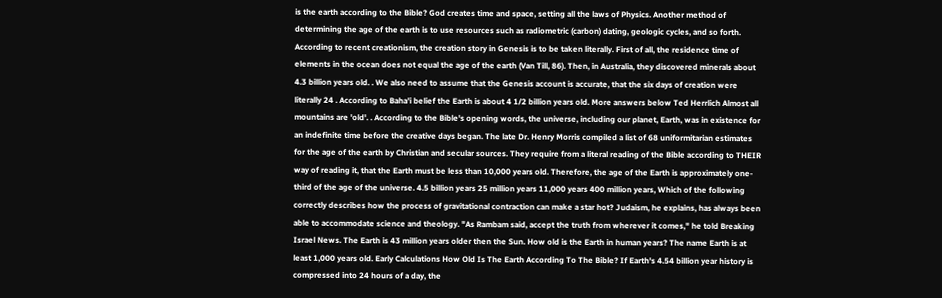is the earth according to the Bible? God creates time and space, setting all the laws of Physics. Another method of determining the age of the earth is to use resources such as radiometric (carbon) dating, geologic cycles, and so forth. According to recent creationism, the creation story in Genesis is to be taken literally. First of all, the residence time of elements in the ocean does not equal the age of the earth (Van Till, 86). Then, in Australia, they discovered minerals about 4.3 billion years old. . We also need to assume that the Genesis account is accurate, that the six days of creation were literally 24 . According to Baha'i belief the Earth is about 4 1/2 billion years old. More answers below Ted Herrlich Almost all mountains are 'old'. . According to the Bible's opening words, the universe, including our planet, Earth, was in existence for an indefinite time before the creative days began. The late Dr. Henry Morris compiled a list of 68 uniformitarian estimates for the age of the earth by Christian and secular sources. They require from a literal reading of the Bible according to THEIR way of reading it, that the Earth must be less than 10,000 years old. Therefore, the age of the Earth is approximately one-third of the age of the universe. 4.5 billion years 25 million years 11,000 years 400 million years, Which of the following correctly describes how the process of gravitational contraction can make a star hot? Judaism, he explains, has always been able to accommodate science and theology. "As Rambam said, accept the truth from wherever it comes," he told Breaking Israel News. The Earth is 43 million years older then the Sun. How old is the Earth in human years? The name Earth is at least 1,000 years old. Early Calculations How Old Is The Earth According To The Bible? If Earth's 4.54 billion year history is compressed into 24 hours of a day, the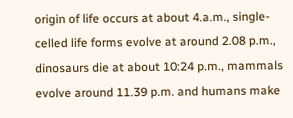origin of life occurs at about 4.a.m., single-celled life forms evolve at around 2.08 p.m., dinosaurs die at about 10:24 p.m., mammals evolve around 11.39 p.m. and humans make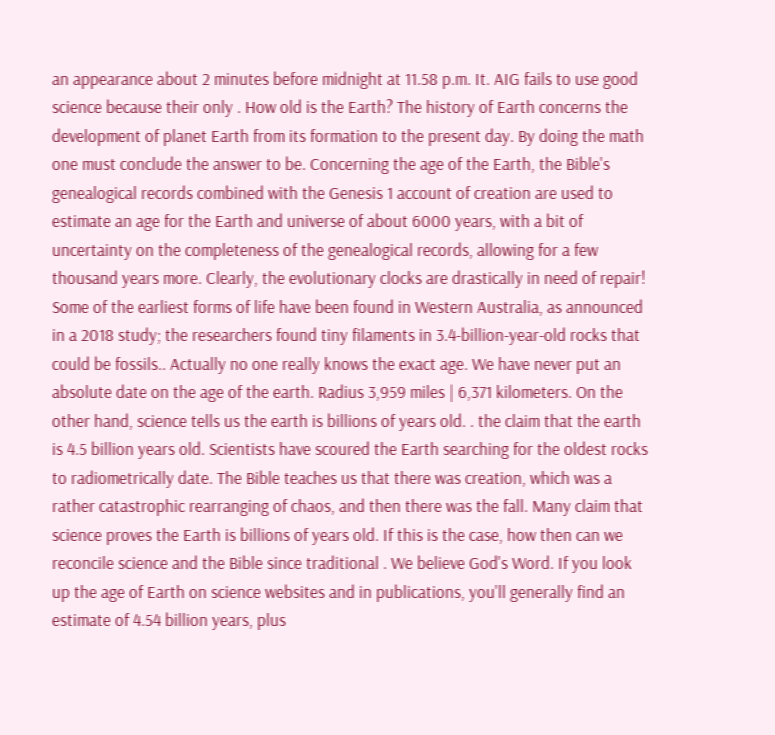an appearance about 2 minutes before midnight at 11.58 p.m. It. AIG fails to use good science because their only . How old is the Earth? The history of Earth concerns the development of planet Earth from its formation to the present day. By doing the math one must conclude the answer to be. Concerning the age of the Earth, the Bible's genealogical records combined with the Genesis 1 account of creation are used to estimate an age for the Earth and universe of about 6000 years, with a bit of uncertainty on the completeness of the genealogical records, allowing for a few thousand years more. Clearly, the evolutionary clocks are drastically in need of repair! Some of the earliest forms of life have been found in Western Australia, as announced in a 2018 study; the researchers found tiny filaments in 3.4-billion-year-old rocks that could be fossils.. Actually no one really knows the exact age. We have never put an absolute date on the age of the earth. Radius 3,959 miles | 6,371 kilometers. On the other hand, science tells us the earth is billions of years old. . the claim that the earth is 4.5 billion years old. Scientists have scoured the Earth searching for the oldest rocks to radiometrically date. The Bible teaches us that there was creation, which was a rather catastrophic rearranging of chaos, and then there was the fall. Many claim that science proves the Earth is billions of years old. If this is the case, how then can we reconcile science and the Bible since traditional . We believe God's Word. If you look up the age of Earth on science websites and in publications, you'll generally find an estimate of 4.54 billion years, plus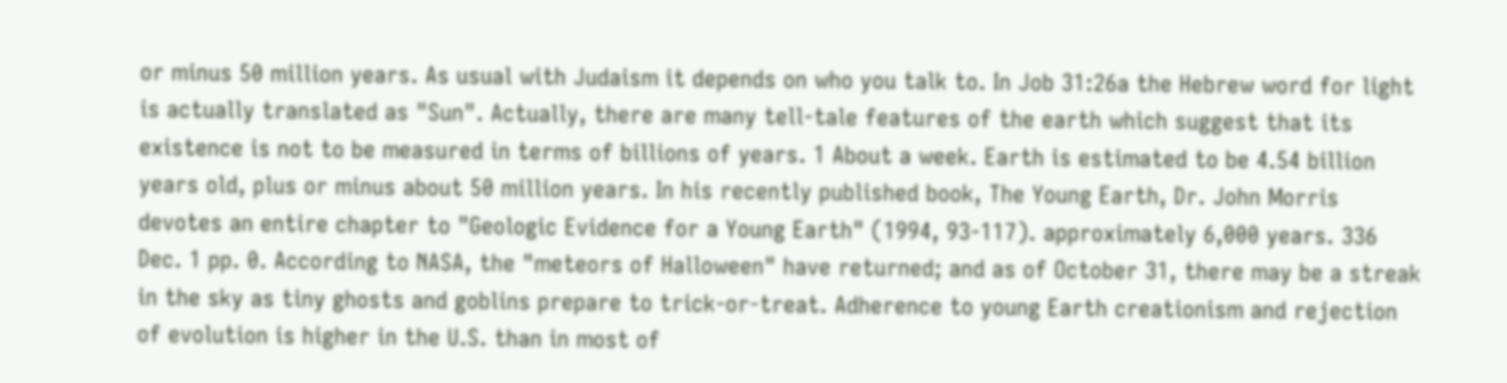or minus 50 million years. As usual with Judaism it depends on who you talk to. In Job 31:26a the Hebrew word for light is actually translated as "Sun". Actually, there are many tell-tale features of the earth which suggest that its existence is not to be measured in terms of billions of years. 1 About a week. Earth is estimated to be 4.54 billion years old, plus or minus about 50 million years. In his recently published book, The Young Earth, Dr. John Morris devotes an entire chapter to "Geologic Evidence for a Young Earth" (1994, 93-117). approximately 6,000 years. 336 Dec. 1 pp. 0. According to NASA, the "meteors of Halloween" have returned; and as of October 31, there may be a streak in the sky as tiny ghosts and goblins prepare to trick-or-treat. Adherence to young Earth creationism and rejection of evolution is higher in the U.S. than in most of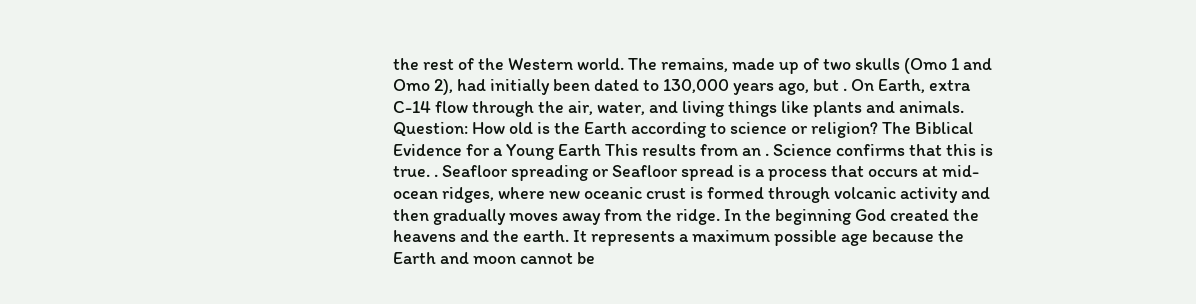the rest of the Western world. The remains, made up of two skulls (Omo 1 and Omo 2), had initially been dated to 130,000 years ago, but . On Earth, extra C-14 flow through the air, water, and living things like plants and animals. Question: How old is the Earth according to science or religion? The Biblical Evidence for a Young Earth This results from an . Science confirms that this is true. . Seafloor spreading or Seafloor spread is a process that occurs at mid-ocean ridges, where new oceanic crust is formed through volcanic activity and then gradually moves away from the ridge. In the beginning God created the heavens and the earth. It represents a maximum possible age because the Earth and moon cannot be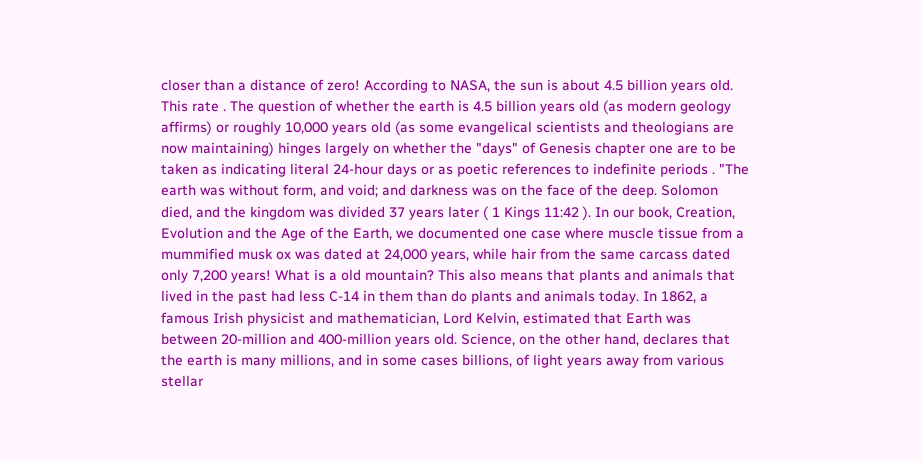closer than a distance of zero! According to NASA, the sun is about 4.5 billion years old. This rate . The question of whether the earth is 4.5 billion years old (as modern geology affirms) or roughly 10,000 years old (as some evangelical scientists and theologians are now maintaining) hinges largely on whether the "days" of Genesis chapter one are to be taken as indicating literal 24-hour days or as poetic references to indefinite periods . "The earth was without form, and void; and darkness was on the face of the deep. Solomon died, and the kingdom was divided 37 years later ( 1 Kings 11:42 ). In our book, Creation, Evolution and the Age of the Earth, we documented one case where muscle tissue from a mummified musk ox was dated at 24,000 years, while hair from the same carcass dated only 7,200 years! What is a old mountain? This also means that plants and animals that lived in the past had less C-14 in them than do plants and animals today. In 1862, a famous Irish physicist and mathematician, Lord Kelvin, estimated that Earth was between 20-million and 400-million years old. Science, on the other hand, declares that the earth is many millions, and in some cases billions, of light years away from various stellar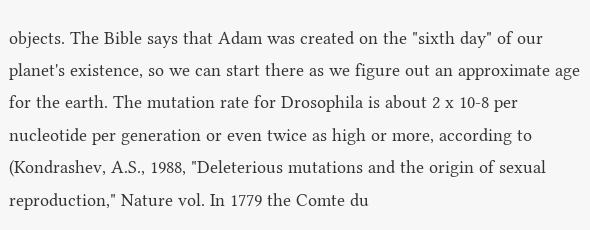objects. The Bible says that Adam was created on the "sixth day" of our planet's existence, so we can start there as we figure out an approximate age for the earth. The mutation rate for Drosophila is about 2 x 10-8 per nucleotide per generation or even twice as high or more, according to (Kondrashev, A.S., 1988, "Deleterious mutations and the origin of sexual reproduction," Nature vol. In 1779 the Comte du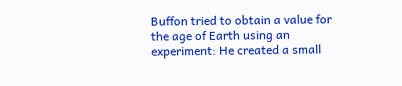Buffon tried to obtain a value for the age of Earth using an experiment: He created a small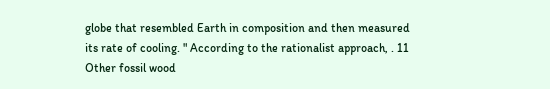globe that resembled Earth in composition and then measured its rate of cooling. " According to the rationalist approach, . 11 Other fossil wood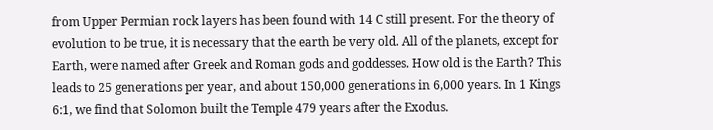from Upper Permian rock layers has been found with 14 C still present. For the theory of evolution to be true, it is necessary that the earth be very old. All of the planets, except for Earth, were named after Greek and Roman gods and goddesses. How old is the Earth? This leads to 25 generations per year, and about 150,000 generations in 6,000 years. In 1 Kings 6:1, we find that Solomon built the Temple 479 years after the Exodus.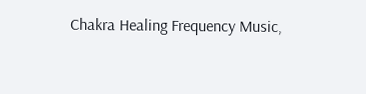Chakra Healing Frequency Music,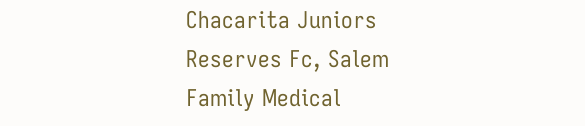Chacarita Juniors Reserves Fc, Salem Family Medical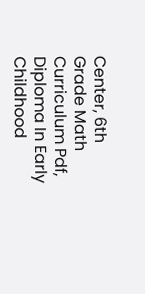Center, 6th Grade Math Curriculum Pdf, Diploma In Early Childhood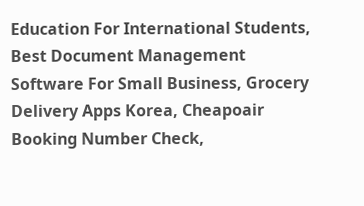Education For International Students, Best Document Management Software For Small Business, Grocery Delivery Apps Korea, Cheapoair Booking Number Check,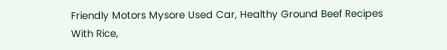Friendly Motors Mysore Used Car, Healthy Ground Beef Recipes With Rice,